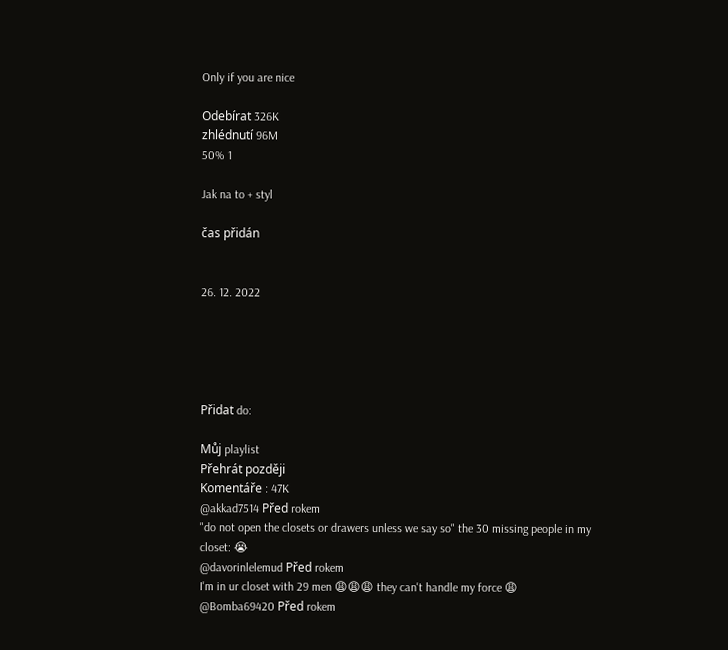Only if you are nice

Odebírat 326K
zhlédnutí 96M
50% 1

Jak na to + styl

čas přidán


26. 12. 2022





Přidat do:

Můj playlist
Přehrát později
Komentáře : 47K
@akkad7514 Před rokem
"do not open the closets or drawers unless we say so" the 30 missing people in my closet: 😭
@davorinlelemud Před rokem
I'm in ur closet with 29 men 😩😩😩 they can't handle my force 😩
@Bomba69420 Před rokem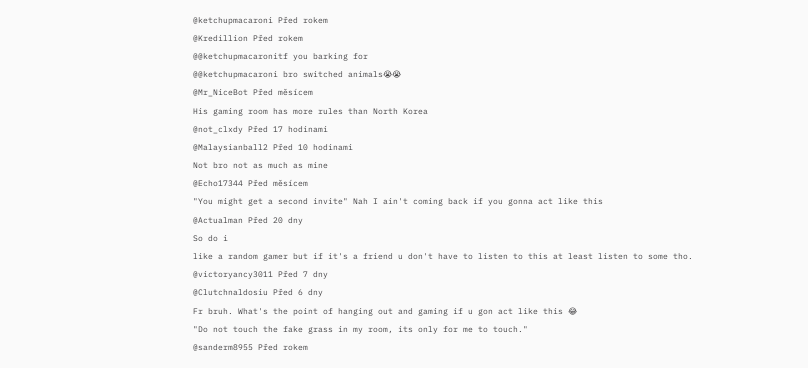@ketchupmacaroni Před rokem
@Kredillion Před rokem
@@ketchupmacaronitf you barking for
@@ketchupmacaroni bro switched animals😭😭
@Mr_NiceBot Před měsícem
His gaming room has more rules than North Korea
@not_clxdy Před 17 hodinami
@Malaysianball2 Před 10 hodinami
Not bro not as much as mine
@Echo17344 Před měsícem
"You might get a second invite" Nah I ain't coming back if you gonna act like this
@Actualman Před 20 dny
So do i
like a random gamer but if it's a friend u don't have to listen to this at least listen to some tho.
@victoryancy3011 Před 7 dny
@Clutchnaldosiu Před 6 dny
Fr bruh. What's the point of hanging out and gaming if u gon act like this 😂
"Do not touch the fake grass in my room, its only for me to touch."
@sanderm8955 Před rokem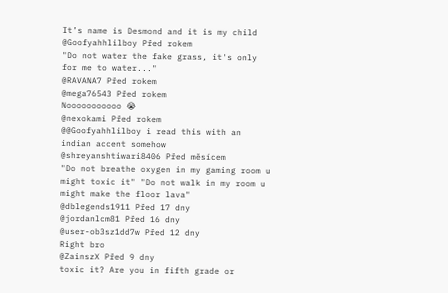It’s name is Desmond and it is my child
@Goofyahhlilboy Před rokem
"Do not water the fake grass, it's only for me to water..."
@RAVANA7 Před rokem
@mega76543 Před rokem
Nooooooooooo 😭
@nexokami Před rokem
@@Goofyahhlilboy i read this with an indian accent somehow
@shreyanshtiwari8406 Před měsícem
"Do not breathe oxygen in my gaming room u might toxic it" "Do not walk in my room u might make the floor lava"
@dblegends1911 Před 17 dny
@jordanlcm81 Před 16 dny
@user-ob3sz1dd7w Před 12 dny
Right bro
@ZainszX Před 9 dny
toxic it? Are you in fifth grade or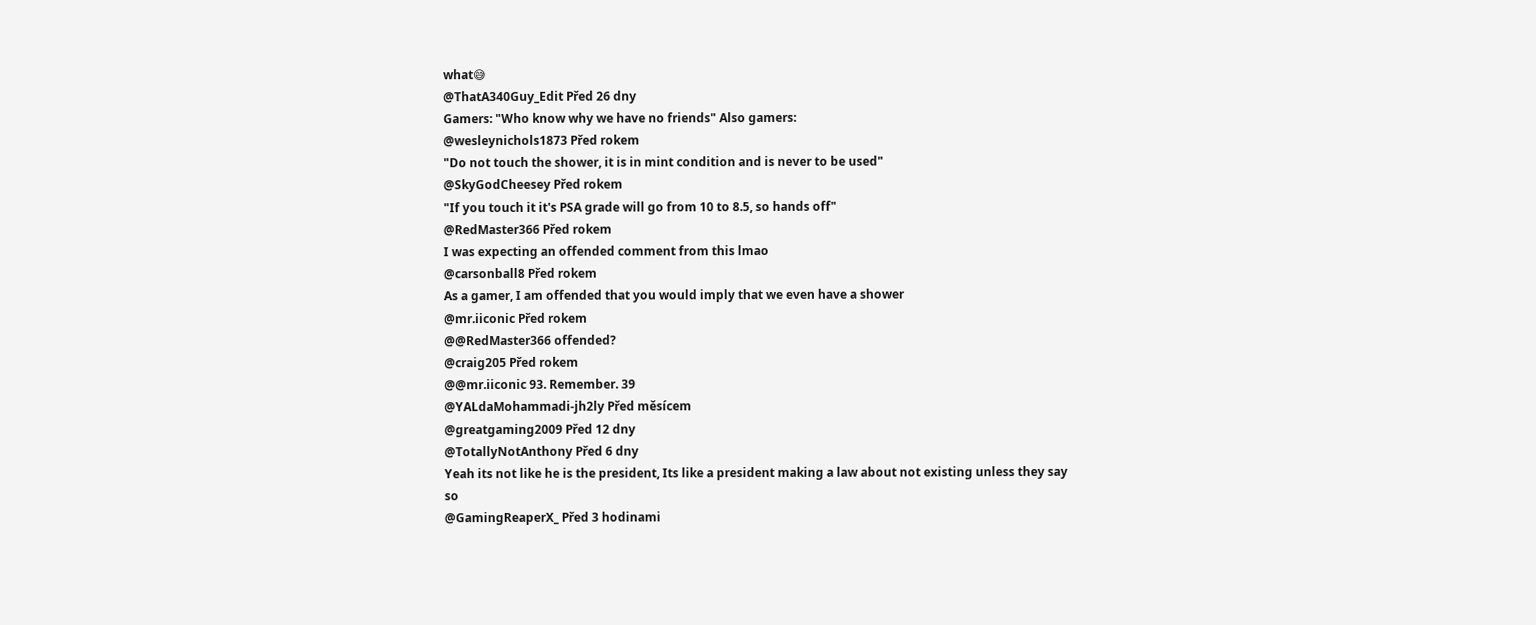what😅
@ThatA340Guy_Edit Před 26 dny
Gamers: "Who know why we have no friends" Also gamers:
@wesleynichols1873 Před rokem
"Do not touch the shower, it is in mint condition and is never to be used"
@SkyGodCheesey Před rokem
"If you touch it it's PSA grade will go from 10 to 8.5, so hands off"
@RedMaster366 Před rokem
I was expecting an offended comment from this lmao
@carsonball8 Před rokem
As a gamer, I am offended that you would imply that we even have a shower
@mr.iiconic Před rokem
@@RedMaster366 offended?
@craig205 Před rokem
@@mr.iiconic 93. Remember. 39
@YALdaMohammadi-jh2ly Před měsícem
@greatgaming2009 Před 12 dny
@TotallyNotAnthony Před 6 dny
Yeah its not like he is the president, Its like a president making a law about not existing unless they say so
@GamingReaperX_ Před 3 hodinami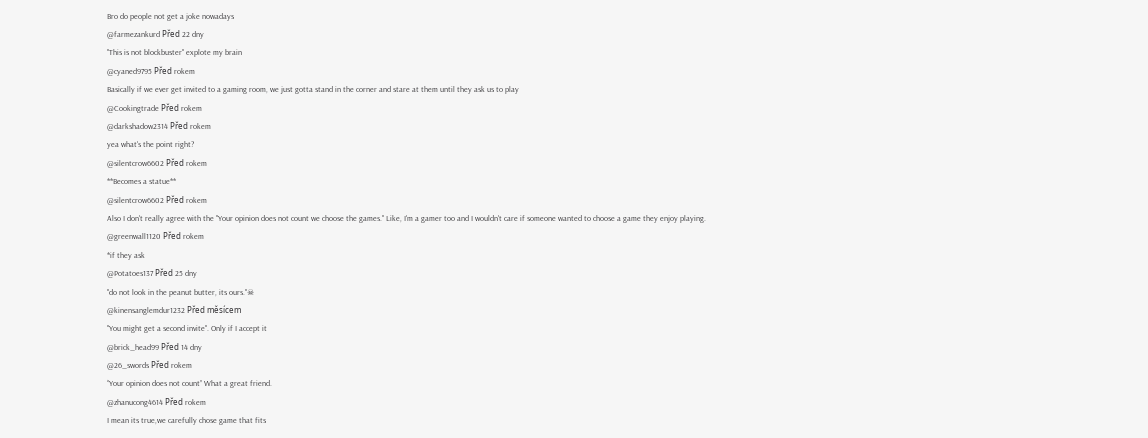Bro do people not get a joke nowadays
@farmezankurd Před 22 dny
"This is not blockbuster" explote my brain
@cyaned9795 Před rokem
Basically if we ever get invited to a gaming room, we just gotta stand in the corner and stare at them until they ask us to play
@Cookingtrade Před rokem
@darkshadow2314 Před rokem
yea what's the point right?
@silentcrow6602 Před rokem
**Becomes a statue**
@silentcrow6602 Před rokem
Also I don't really agree with the "Your opinion does not count we choose the games." Like, I'm a gamer too and I wouldn't care if someone wanted to choose a game they enjoy playing.
@greenwall1120 Před rokem
*if they ask
@Potatoes137 Před 25 dny
"do not look in the peanut butter, its ours."☠
@kinensanglemdur1232 Před měsícem
"You might get a second invite". Only if I accept it
@brick_head99 Před 14 dny
@26_swords Před rokem
‘’Your opinion does not count’’ What a great friend.
@zhanucong4614 Před rokem
I mean its true,we carefully chose game that fits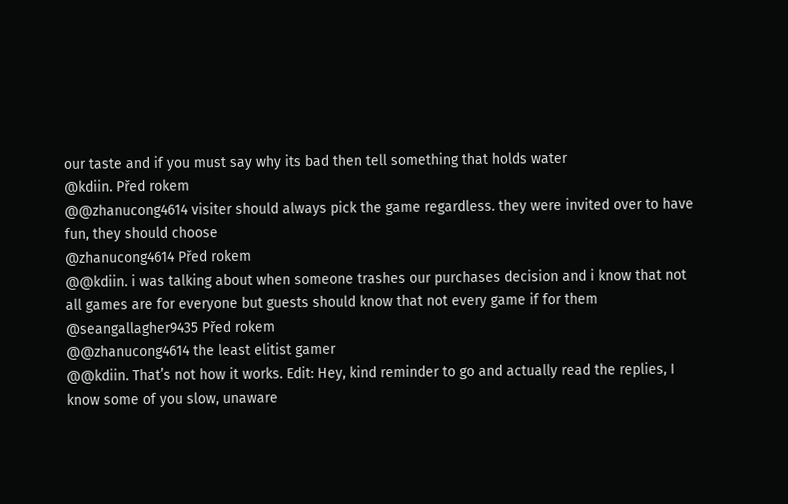our taste and if you must say why its bad then tell something that holds water
@kdiin. Před rokem
@@zhanucong4614 visiter should always pick the game regardless. they were invited over to have fun, they should choose
@zhanucong4614 Před rokem
@@kdiin. i was talking about when someone trashes our purchases decision and i know that not all games are for everyone but guests should know that not every game if for them
@seangallagher9435 Před rokem
@@zhanucong4614 the least elitist gamer
@@kdiin. That’s not how it works. Edit: Hey, kind reminder to go and actually read the replies, I know some of you slow, unaware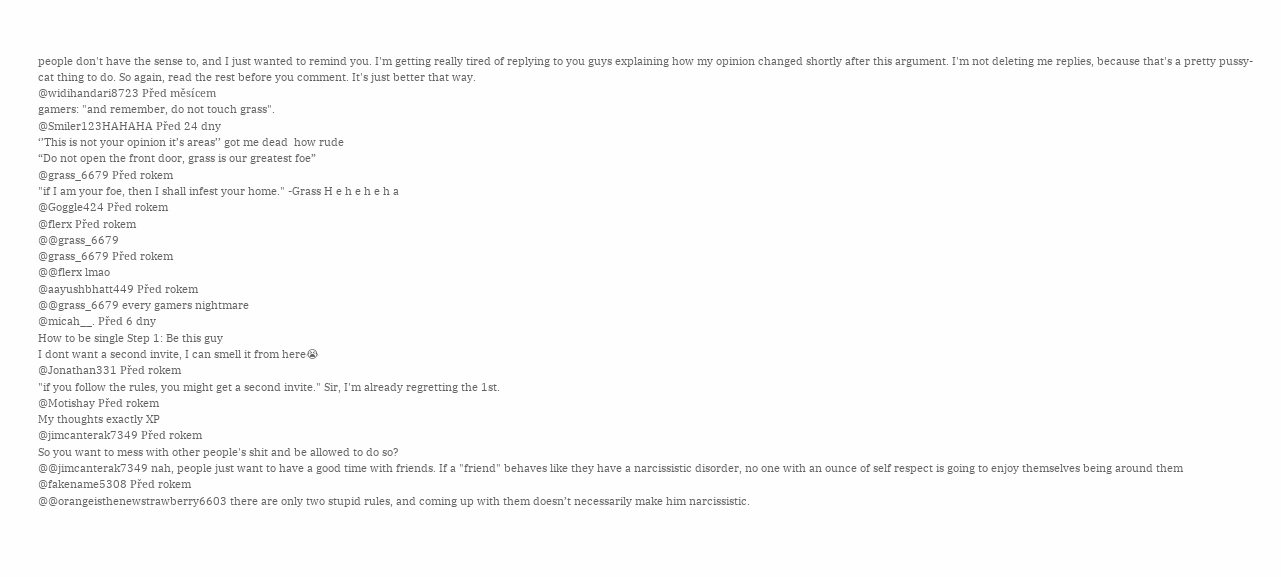people don't have the sense to, and I just wanted to remind you. I'm getting really tired of replying to you guys explaining how my opinion changed shortly after this argument. I'm not deleting me replies, because that's a pretty pussy-cat thing to do. So again, read the rest before you comment. It's just better that way.
@widihandari8723 Před měsícem
gamers: "and remember, do not touch grass".
@Smiler123HAHAHA Před 24 dny
‘’This is not your opinion it’s areas’’ got me dead  how rude
“Do not open the front door, grass is our greatest foe”
@grass_6679 Před rokem
"if I am your foe, then I shall infest your home." -Grass H e h e h e h a
@Goggle424 Před rokem
@flerx Před rokem
@@grass_6679
@grass_6679 Před rokem
@@flerx lmao
@aayushbhatt449 Před rokem
@@grass_6679 every gamers nightmare
@micah__. Před 6 dny
How to be single Step 1: Be this guy
I dont want a second invite, I can smell it from here😭
@Jonathan331 Před rokem
"if you follow the rules, you might get a second invite." Sir, I'm already regretting the 1st.
@Motishay Před rokem
My thoughts exactly XP
@jimcanterak7349 Před rokem
So you want to mess with other people's shit and be allowed to do so?
@@jimcanterak7349 nah, people just want to have a good time with friends. If a "friend" behaves like they have a narcissistic disorder, no one with an ounce of self respect is going to enjoy themselves being around them
@fakename5308 Před rokem
@@orangeisthenewstrawberry6603 there are only two stupid rules, and coming up with them doesn’t necessarily make him narcissistic.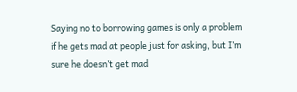Saying no to borrowing games is only a problem if he gets mad at people just for asking, but I’m sure he doesn’t get mad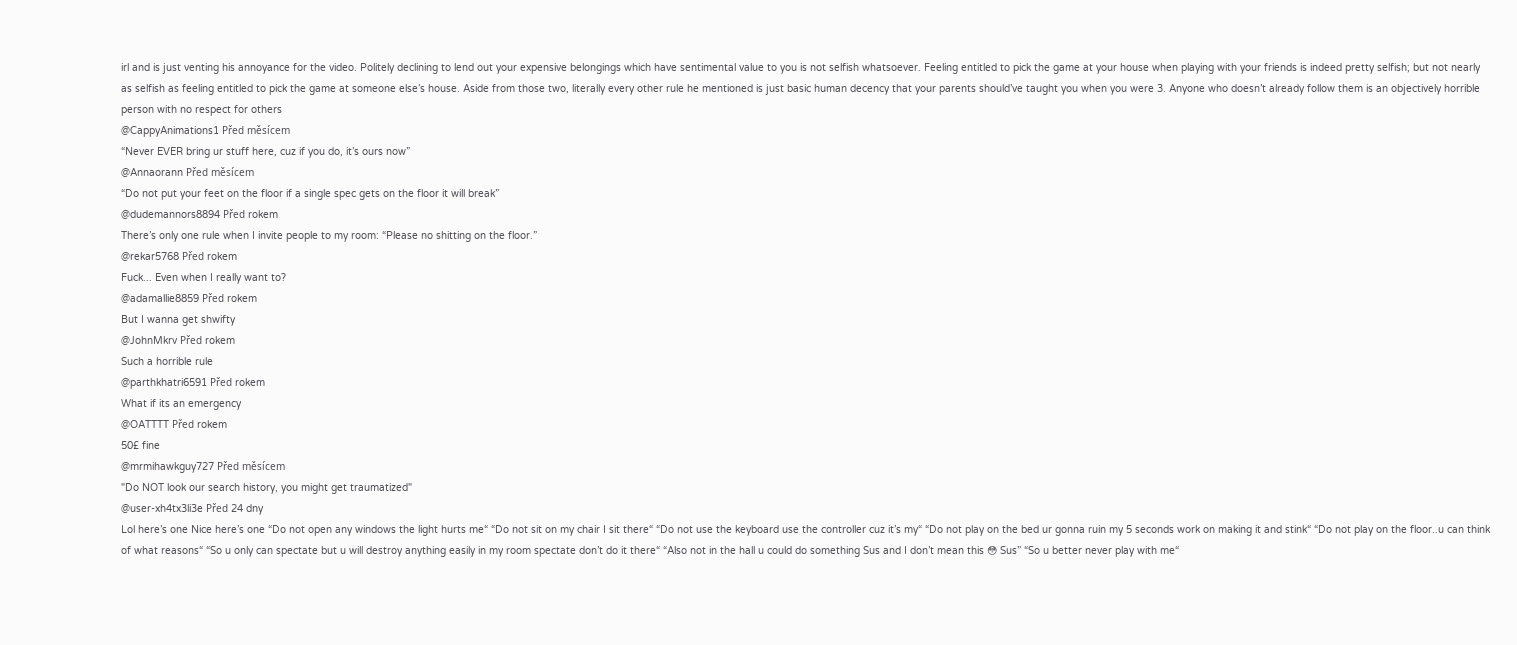irl and is just venting his annoyance for the video. Politely declining to lend out your expensive belongings which have sentimental value to you is not selfish whatsoever. Feeling entitled to pick the game at your house when playing with your friends is indeed pretty selfish; but not nearly as selfish as feeling entitled to pick the game at someone else’s house. Aside from those two, literally every other rule he mentioned is just basic human decency that your parents should’ve taught you when you were 3. Anyone who doesn’t already follow them is an objectively horrible person with no respect for others
@CappyAnimations1 Před měsícem
“Never EVER bring ur stuff here, cuz if you do, it’s ours now”
@Annaorann Před měsícem
“Do not put your feet on the floor if a single spec gets on the floor it will break”
@dudemannors8894 Před rokem
There’s only one rule when I invite people to my room: “Please no shitting on the floor.”
@rekar5768 Před rokem
Fuck... Even when I really want to?
@adamallie8859 Před rokem
But I wanna get shwifty
@JohnMkrv Před rokem
Such a horrible rule
@parthkhatri6591 Před rokem
What if its an emergency
@OATTTT Před rokem
50£ fine
@mrmihawkguy727 Před měsícem
"Do NOT look our search history, you might get traumatized"
@user-xh4tx3li3e Před 24 dny
Lol here’s one Nice here’s one “Do not open any windows the light hurts me“ “Do not sit on my chair I sit there“ “Do not use the keyboard use the controller cuz it’s my“ “Do not play on the bed ur gonna ruin my 5 seconds work on making it and stink“ “Do not play on the floor..u can think of what reasons“ “So u only can spectate but u will destroy anything easily in my room spectate don’t do it there“ “Also not in the hall u could do something Sus and I don’t mean this 😳 Sus” “So u better never play with me“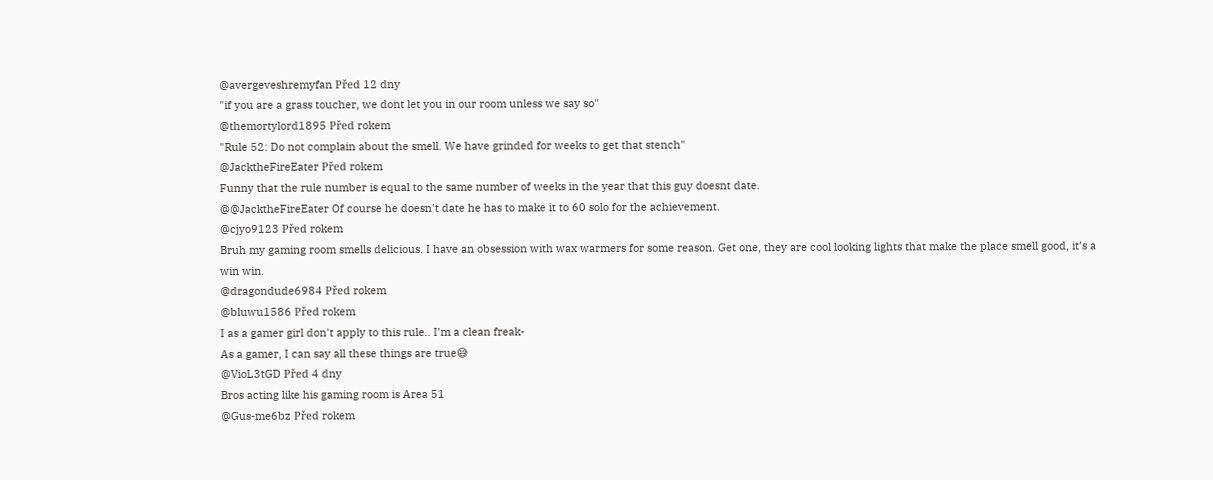@avergeveshremyfan Před 12 dny
"if you are a grass toucher, we dont let you in our room unless we say so"
@themortylord1895 Před rokem
"Rule 52: Do not complain about the smell. We have grinded for weeks to get that stench"
@JacktheFireEater Před rokem
Funny that the rule number is equal to the same number of weeks in the year that this guy doesnt date.
@@JacktheFireEater Of course he doesn't date he has to make it to 60 solo for the achievement.
@cjyo9123 Před rokem
Bruh my gaming room smells delicious. I have an obsession with wax warmers for some reason. Get one, they are cool looking lights that make the place smell good, it’s a win win.
@dragondude6984 Před rokem
@bluwu1586 Před rokem
I as a gamer girl don't apply to this rule.. I'm a clean freak-
As a gamer, I can say all these things are true😅
@VioL3tGD Před 4 dny
Bros acting like his gaming room is Area 51
@Gus-me6bz Před rokem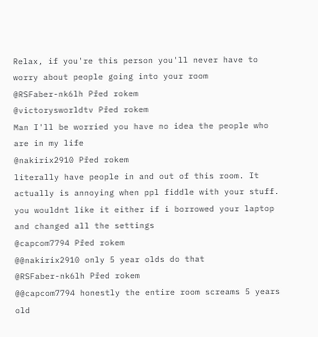Relax, if you're this person you'll never have to worry about people going into your room
@RSFaber-nk6lh Před rokem
@victorysworldtv Před rokem
Man I'll be worried you have no idea the people who are in my life
@nakirix2910 Před rokem
literally have people in and out of this room. It actually is annoying when ppl fiddle with your stuff. you wouldnt like it either if i borrowed your laptop and changed all the settings
@capcom7794 Před rokem
@@nakirix2910 only 5 year olds do that
@RSFaber-nk6lh Před rokem
@@capcom7794 honestly the entire room screams 5 years old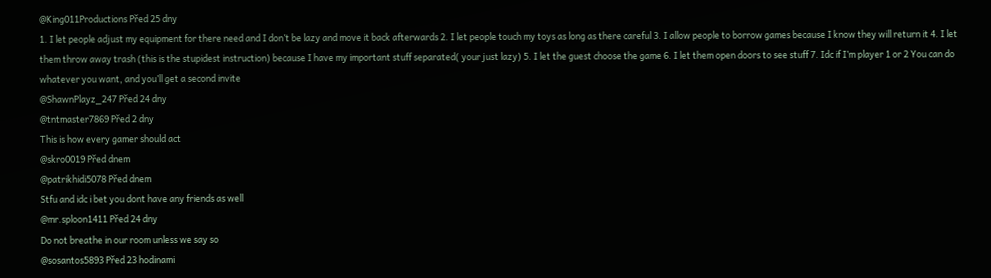@King011Productions Před 25 dny
1. I let people adjust my equipment for there need and I don’t be lazy and move it back afterwards 2. I let people touch my toys as long as there careful 3. I allow people to borrow games because I know they will return it 4. I let them throw away trash (this is the stupidest instruction) because I have my important stuff separated( your just lazy) 5. I let the guest choose the game 6. I let them open doors to see stuff 7. Idc if I’m player 1 or 2 You can do whatever you want, and you’ll get a second invite
@ShawnPlayz_247 Před 24 dny
@tntmaster7869 Před 2 dny
This is how every gamer should act
@skro0019 Před dnem
@patrikhidi5078 Před dnem
Stfu and idc i bet you dont have any friends as well
@mr.sploon1411 Před 24 dny
Do not breathe in our room unless we say so
@sosantos5893 Před 23 hodinami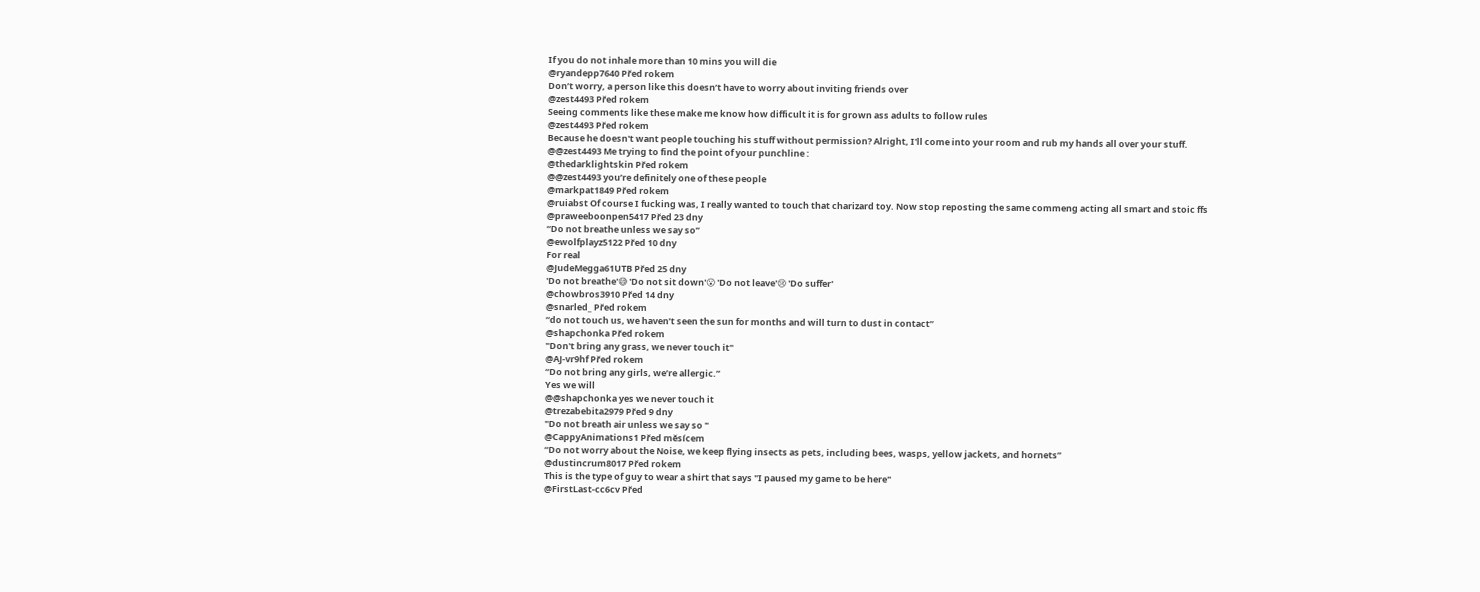If you do not inhale more than 10 mins you will die
@ryandepp7640 Před rokem
Don’t worry, a person like this doesn’t have to worry about inviting friends over
@zest4493 Před rokem
Seeing comments like these make me know how difficult it is for grown ass adults to follow rules
@zest4493 Před rokem
Because he doesn't want people touching his stuff without permission? Alright, I'll come into your room and rub my hands all over your stuff.
@@zest4493 Me trying to find the point of your punchline :
@thedarklightskin Před rokem
@@zest4493 you’re definitely one of these people
@markpat1849 Před rokem
@ruiabst Of course I fucking was, I really wanted to touch that charizard toy. Now stop reposting the same commeng acting all smart and stoic ffs
@praweeboonpen5417 Před 23 dny
“Do not breathe unless we say so”
@ewolfplayz5122 Před 10 dny
For real
@JudeMegga61UTB Před 25 dny
'Do not breathe'😅 'Do not sit down'😮 'Do not leave'😢 'Do suffer'
@chowbros3910 Před 14 dny
@snarled_ Před rokem
“do not touch us, we haven’t seen the sun for months and will turn to dust in contact”
@shapchonka Před rokem
"Don't bring any grass, we never touch it"
@AJ-vr9hf Před rokem
“Do not bring any girls, we’re allergic.”
Yes we will
@@shapchonka yes we never touch it
@trezabebita2979 Před 9 dny
"Do not breath air unless we say so "
@CappyAnimations1 Před měsícem
“Do not worry about the Noise, we keep flying insects as pets, including bees, wasps, yellow jackets, and hornets”
@dustincrum8017 Před rokem
This is the type of guy to wear a shirt that says "I paused my game to be here"
@FirstLast-cc6cv Před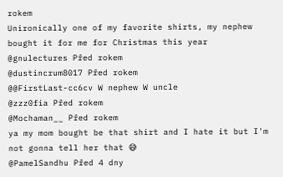rokem
Unironically one of my favorite shirts, my nephew bought it for me for Christmas this year
@gnulectures Před rokem
@dustincrum8017 Před rokem
@@FirstLast-cc6cv W nephew W uncle
@zzz0fia Před rokem
@Mochaman__ Před rokem
ya my mom bought be that shirt and I hate it but I'm not gonna tell her that 😅
@PamelSandhu Před 4 dny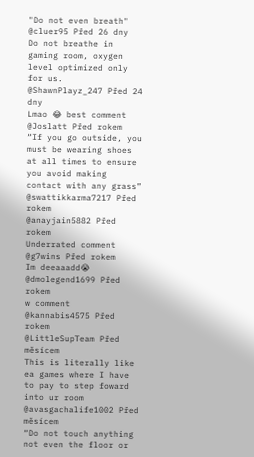"Do not even breath"
@cluer95 Před 26 dny
Do not breathe in gaming room, oxygen level optimized only for us.
@ShawnPlayz_247 Před 24 dny
Lmao 😂 best comment
@Joslatt Před rokem
“If you go outside, you must be wearing shoes at all times to ensure you avoid making contact with any grass”
@swattikkarma7217 Před rokem
@anayjain5882 Před rokem
Underrated comment
@g7wins Před rokem
Im deeaaadd😭
@dmolegend1699 Před rokem
w comment
@kannabis4575 Před rokem
@LittleSupTeam Před měsícem
This is literally like ea games where I have to pay to step foward into ur room
@avasgachalife1002 Před měsícem
“Do not touch anything not even the floor or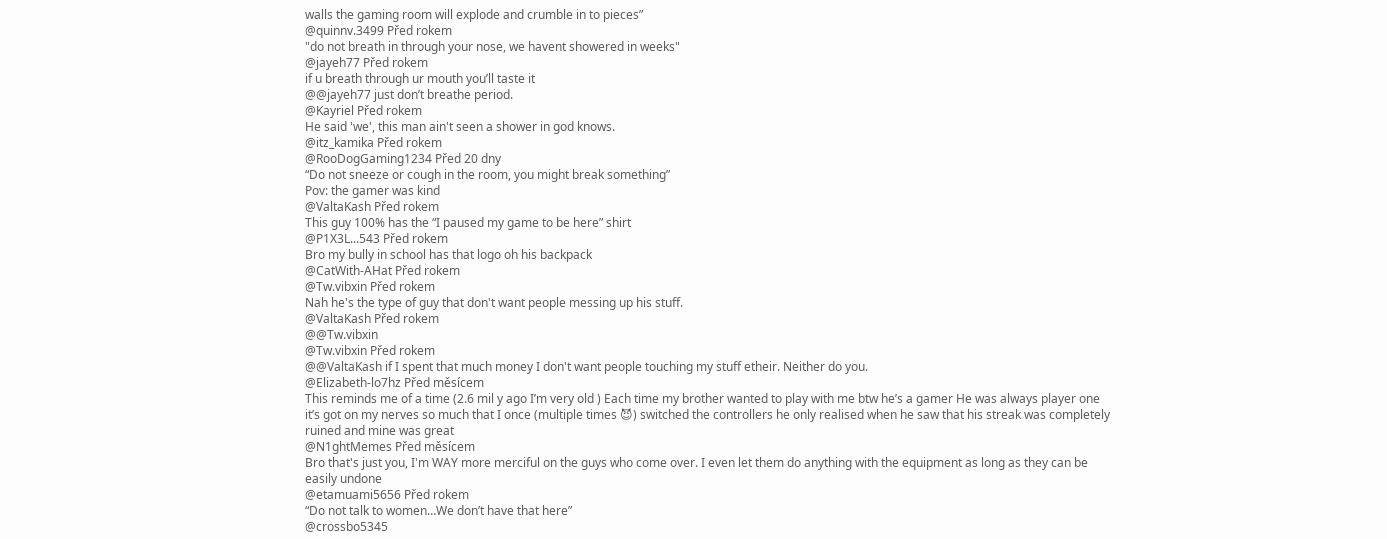walls the gaming room will explode and crumble in to pieces”
@quinnv.3499 Před rokem
"do not breath in through your nose, we havent showered in weeks"
@jayeh77 Před rokem
if u breath through ur mouth you’ll taste it
@@jayeh77 just don’t breathe period.
@Kayriel Před rokem
He said 'we', this man ain't seen a shower in god knows.
@itz_kamika Před rokem
@RooDogGaming1234 Před 20 dny
“Do not sneeze or cough in the room, you might break something”
Pov: the gamer was kind
@ValtaKash Před rokem
This guy 100% has the “I paused my game to be here” shirt
@P1X3L...543 Před rokem
Bro my bully in school has that logo oh his backpack
@CatWith-AHat Před rokem
@Tw.vibxin Před rokem
Nah he's the type of guy that don't want people messing up his stuff.
@ValtaKash Před rokem
@@Tw.vibxin
@Tw.vibxin Před rokem
@@ValtaKash if I spent that much money I don't want people touching my stuff etheir. Neither do you.
@Elizabeth-lo7hz Před měsícem
This reminds me of a time (2.6 mil y ago I’m very old ) Each time my brother wanted to play with me btw he’s a gamer He was always player one it’s got on my nerves so much that I once (multiple times 😈) switched the controllers he only realised when he saw that his streak was completely ruined and mine was great
@N1ghtMemes Před měsícem
Bro that's just you, I'm WAY more merciful on the guys who come over. I even let them do anything with the equipment as long as they can be easily undone
@etamuami5656 Před rokem
“Do not talk to women…We don’t have that here”
@crossbo5345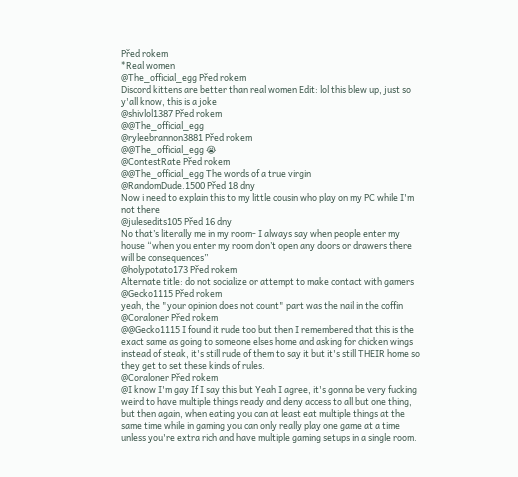Před rokem
*Real women
@The_official_egg Před rokem
Discord kittens are better than real women Edit: lol this blew up, just so y'all know, this is a joke
@shivlol1387 Před rokem
@@The_official_egg
@ryleebrannon3881 Před rokem
@@The_official_egg 😭
@ContestRate Před rokem
@@The_official_egg The words of a true virgin
@RandomDude.1500 Před 18 dny
Now i need to explain this to my little cousin who play on my PC while I'm not there
@julesedits105 Před 16 dny
No that’s literally me in my room- I always say when people enter my house “when you enter my room don’t open any doors or drawers there will be consequences”
@holypotato173 Před rokem
Alternate title: do not socialize or attempt to make contact with gamers
@Gecko1115 Před rokem
yeah, the "your opinion does not count" part was the nail in the coffin
@Coraloner Před rokem
@@Gecko1115 I found it rude too but then I remembered that this is the exact same as going to someone elses home and asking for chicken wings instead of steak, it's still rude of them to say it but it's still THEIR home so they get to set these kinds of rules.
@Coraloner Před rokem
@I know I'm gay If I say this but Yeah I agree, it's gonna be very fucking weird to have multiple things ready and deny access to all but one thing, but then again, when eating you can at least eat multiple things at the same time while in gaming you can only really play one game at a time unless you're extra rich and have multiple gaming setups in a single room.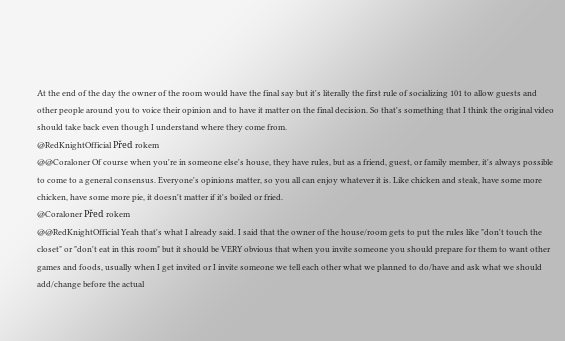At the end of the day the owner of the room would have the final say but it's literally the first rule of socializing 101 to allow guests and other people around you to voice their opinion and to have it matter on the final decision. So that's something that I think the original video should take back even though I understand where they come from.
@RedKnightOfficial Před rokem
@@Coraloner Of course when you're in someone else's house, they have rules, but as a friend, guest, or family member, it's always possible to come to a general consensus. Everyone's opinions matter, so you all can enjoy whatever it is. Like chicken and steak, have some more chicken, have some more pie, it doesn't matter if it's boiled or fried.
@Coraloner Před rokem
@@RedKnightOfficial Yeah that's what I already said. I said that the owner of the house/room gets to put the rules like "don't touch the closet" or "don't eat in this room" but it should be VERY obvious that when you invite someone you should prepare for them to want other games and foods, usually when I get invited or I invite someone we tell each other what we planned to do/have and ask what we should add/change before the actual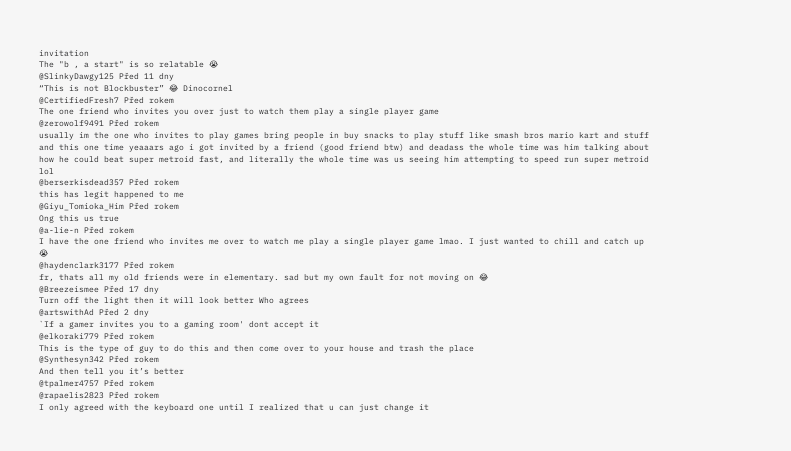invitation
The "b , a start" is so relatable 😭
@SlinkyDawgy125 Před 11 dny
“This is not Blockbuster” 😂 Dinocornel
@CertifiedFresh7 Před rokem
The one friend who invites you over just to watch them play a single player game
@zerowolf9491 Před rokem
usually im the one who invites to play games bring people in buy snacks to play stuff like smash bros mario kart and stuff and this one time yeaaars ago i got invited by a friend (good friend btw) and deadass the whole time was him talking about how he could beat super metroid fast, and literally the whole time was us seeing him attempting to speed run super metroid lol
@berserkisdead357 Před rokem
this has legit happened to me
@Giyu_Tomioka_Him Před rokem
Ong this us true
@a-lie-n Před rokem
I have the one friend who invites me over to watch me play a single player game lmao. I just wanted to chill and catch up 😭
@haydenclark3177 Před rokem
fr, thats all my old friends were in elementary. sad but my own fault for not moving on 😂
@Breezeismee Před 17 dny
Turn off the light then it will look better Who agrees
@artswithAd Před 2 dny
`If a gamer invites you to a gaming room' dont accept it
@elkoraki779 Před rokem
This is the type of guy to do this and then come over to your house and trash the place
@Synthesyn342 Před rokem
And then tell you it’s better
@tpalmer4757 Před rokem
@rapaelis2823 Před rokem
I only agreed with the keyboard one until I realized that u can just change it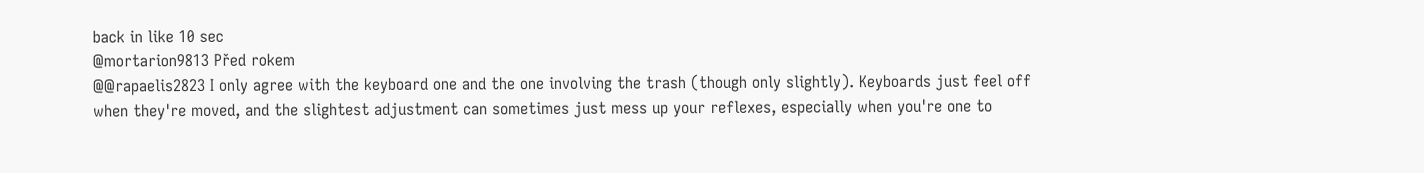back in like 10 sec
@mortarion9813 Před rokem
@@rapaelis2823 I only agree with the keyboard one and the one involving the trash (though only slightly). Keyboards just feel off when they're moved, and the slightest adjustment can sometimes just mess up your reflexes, especially when you're one to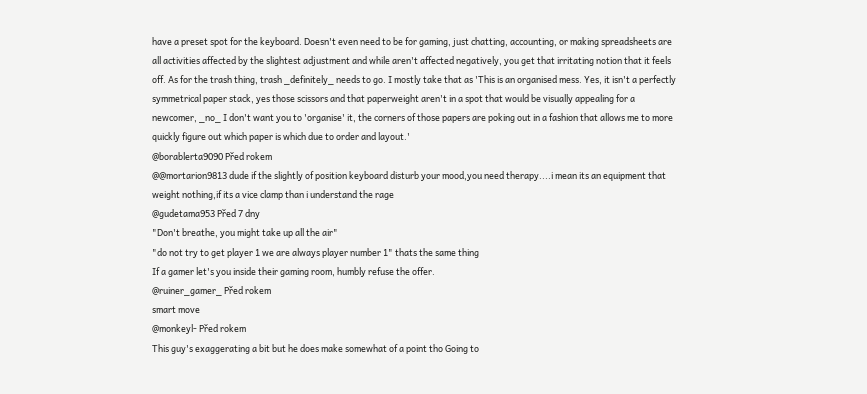have a preset spot for the keyboard. Doesn't even need to be for gaming, just chatting, accounting, or making spreadsheets are all activities affected by the slightest adjustment and while aren't affected negatively, you get that irritating notion that it feels off. As for the trash thing, trash _definitely_ needs to go. I mostly take that as 'This is an organised mess. Yes, it isn't a perfectly symmetrical paper stack, yes those scissors and that paperweight aren't in a spot that would be visually appealing for a newcomer, _no_ I don't want you to 'organise' it, the corners of those papers are poking out in a fashion that allows me to more quickly figure out which paper is which due to order and layout.'
@borablerta9090 Před rokem
@@mortarion9813 dude if the slightly of position keyboard disturb your mood,you need therapy....i mean its an equipment that weight nothing,if its a vice clamp than i understand the rage
@gudetama953 Před 7 dny
"Don't breathe, you might take up all the air"
"do not try to get player 1 we are always player number 1" thats the same thing
If a gamer let's you inside their gaming room, humbly refuse the offer.
@ruiner_gamer_ Před rokem
smart move
@monkeyl- Před rokem
This guy's exaggerating a bit but he does make somewhat of a point tho Going to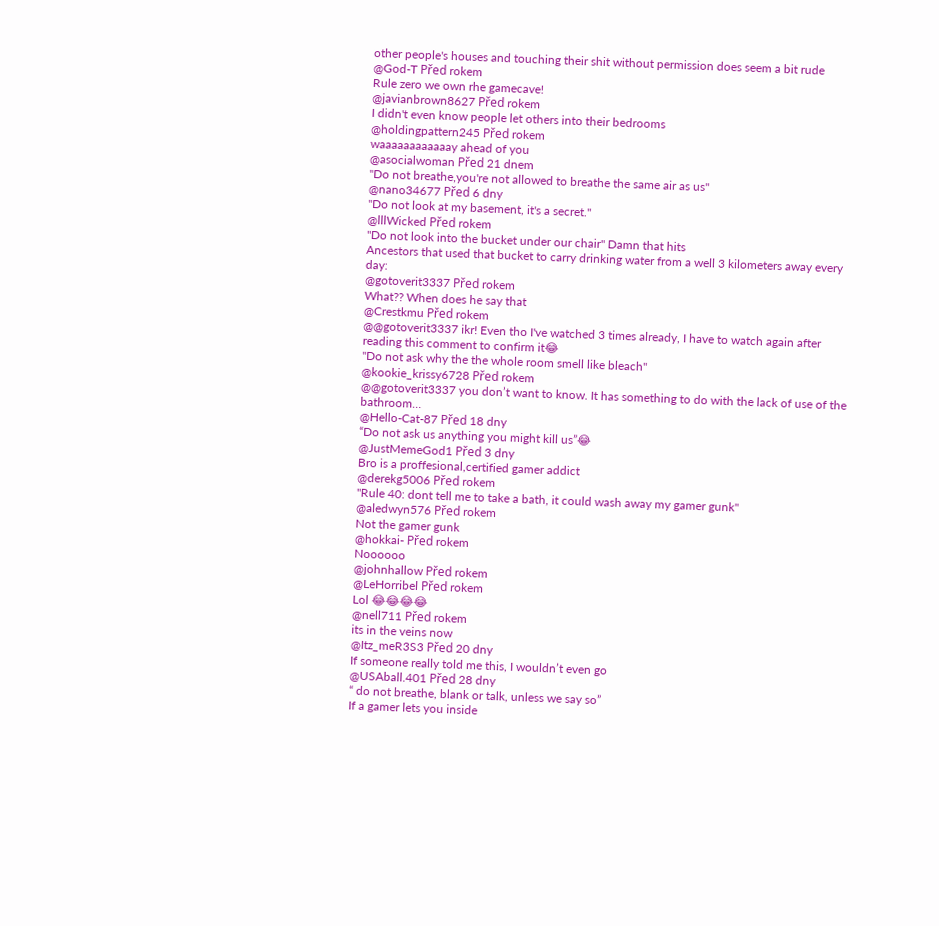other people's houses and touching their shit without permission does seem a bit rude
@God-T Před rokem
Rule zero we own rhe gamecave!
@javianbrown8627 Před rokem
I didn't even know people let others into their bedrooms
@holdingpattern245 Před rokem
waaaaaaaaaaaay ahead of you
@asocialwoman Před 21 dnem
"Do not breathe,you're not allowed to breathe the same air as us"
@nano34677 Před 6 dny
"Do not look at my basement, it's a secret."
@lllWicked Před rokem
"Do not look into the bucket under our chair" Damn that hits
Ancestors that used that bucket to carry drinking water from a well 3 kilometers away every day:
@gotoverit3337 Před rokem
What?? When does he say that
@Crestkmu Před rokem
@@gotoverit3337 ikr! Even tho I've watched 3 times already, I have to watch again after reading this comment to confirm it😂
"Do not ask why the the whole room smell like bleach"
@kookie_krissy6728 Před rokem
@@gotoverit3337 you don’t want to know. It has something to do with the lack of use of the bathroom…
@Hello-Cat-87 Před 18 dny
“Do not ask us anything you might kill us”😂
@JustMemeGod1 Před 3 dny
Bro is a proffesional,certified gamer addict
@derekg5006 Před rokem
"Rule 40: dont tell me to take a bath, it could wash away my gamer gunk"
@aledwyn576 Před rokem
Not the gamer gunk
@hokkai- Před rokem
Noooooo
@johnhallow Před rokem
@LeHorribel Před rokem
Lol 😂😂😂😂
@nell711 Před rokem
its in the veins now
@Itz_meR3S3 Před 20 dny
If someone really told me this, I wouldn’t even go
@USAball.401 Před 28 dny
“ do not breathe, blank or talk, unless we say so”
If a gamer lets you inside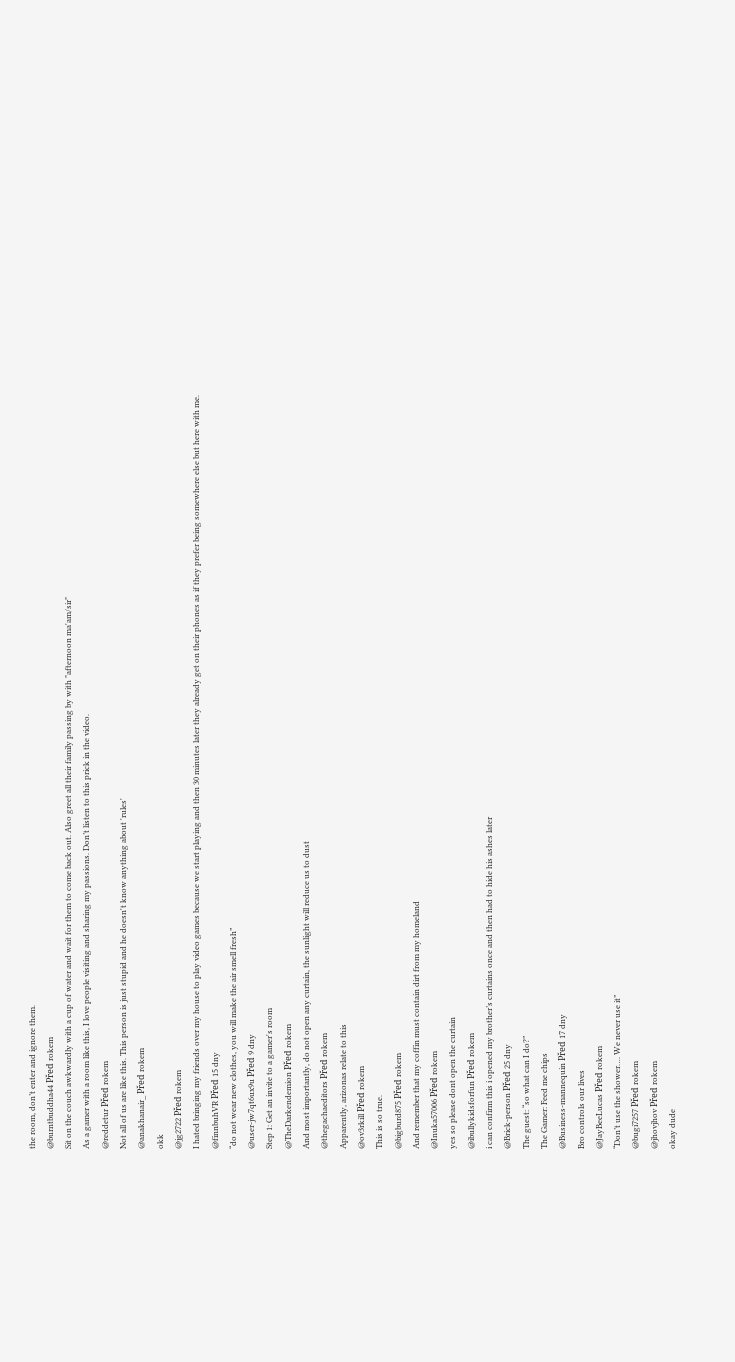the room, don’t enter and ignore them.
@burntbuddha44 Před rokem
Sit on the couch awkwardly with a cup of water and wait for them to come back out. Also greet all their family passing by with "afternoon ma'am/sir"
As a gamer with a room like this, I love people visiting and sharing my passions. Don’t listen to this prick in the video.
@reddetur Před rokem
Not all of us are like this. This person is just stupid and he doesn't know anything about 'rules'
@anakhanair_ Před rokem
okk
@jg2722 Před rokem
I hated bringing my friends over my house to play video games because we start playing and then 30 minutes later they already get on their phones as if they prefer being somewhere else but here with me.
@finnbuhVR Před 15 dny
“do not wear new clothes, you will make the air smell fresh”
@user-jw7qt6ux9u Před 9 dny
Step 1: Get an invite to a gamer's room
@TheDarkendemion Před rokem
And most importantly, do not open any curtain, the sunlight will reduce us to dust
@thegachaeditors Před rokem
Apparently, arizonas relate to this
@ov3rkill Před rokem
This is so true.
@bigburd875 Před rokem
And remember that my coffin must contain dirt from my homeland
@Inuka57006 Před rokem
yes so please dont open the curtain
@ibullykidsforfun Před rokem
i can confirm this i opened my brother’s curtains once and then had to hide his ashes later
@Brick-person Před 25 dny
The guest: “so what can I do?”
The Gamer: Feed me chips
@Business-mannequin Před 17 dny
Bro controls our lives
@JayBeeLucas Před rokem
“Don’t use the shower…. We never use it”
@bugi7257 Před rokem
@jhovjhov Před rokem
okay dude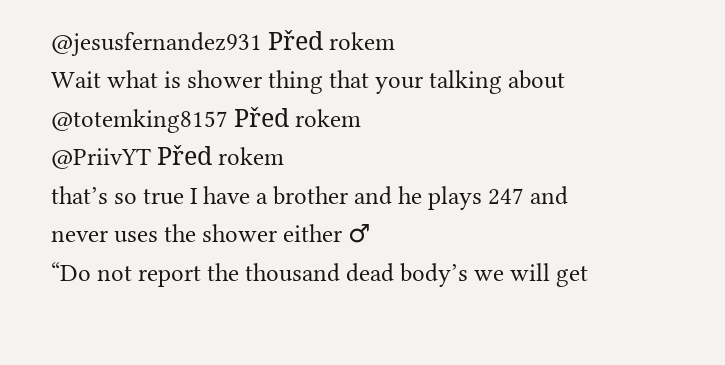@jesusfernandez931 Před rokem
Wait what is shower thing that your talking about
@totemking8157 Před rokem
@PriivYT Před rokem
that’s so true I have a brother and he plays 247 and never uses the shower either ♂
“Do not report the thousand dead body’s we will get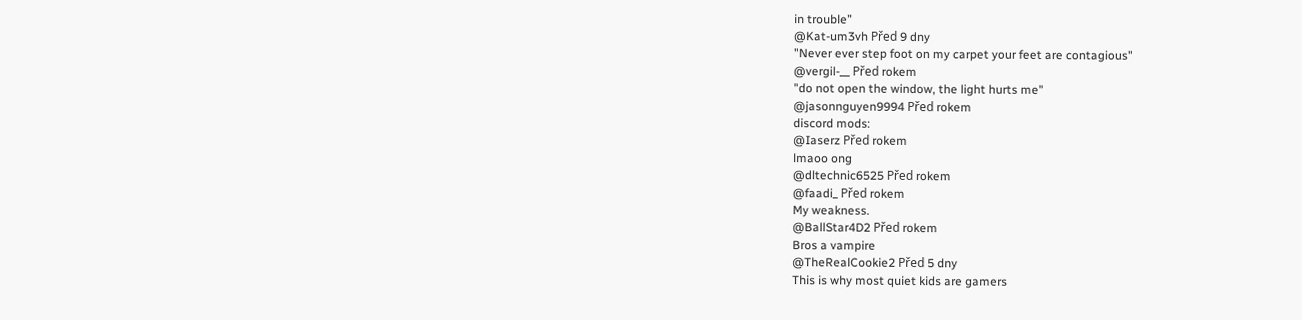in trouble”
@Kat-um3vh Před 9 dny
"Never ever step foot on my carpet your feet are contagious"
@vergil-__ Před rokem
"do not open the window, the light hurts me"
@jasonnguyen9994 Před rokem
discord mods:
@Iaserz Před rokem
lmaoo ong
@dltechnic6525 Před rokem
@faadi_ Před rokem
My weakness.
@BallStar4D2 Před rokem
Bros a vampire
@TheRealCookie2 Před 5 dny
This is why most quiet kids are gamers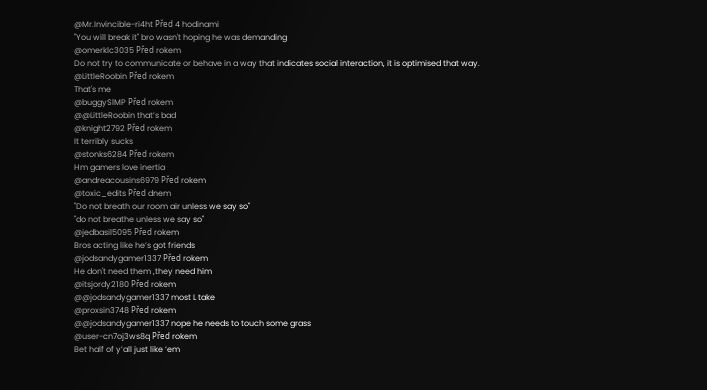@Mr.Invincible-ri4ht Před 4 hodinami
"You will break it" bro wasn't hoping he was demanding
@omerklc3035 Před rokem
Do not try to communicate or behave in a way that indicates social interaction, it is optimised that way.
@LittleRoobin Před rokem
That's me
@buggySlMP Před rokem
@@LittleRoobin that’s bad
@knight2792 Před rokem
It terribly sucks
@stonks6284 Před rokem
Hm gamers love inertia
@andreacousins6979 Před rokem
@toxic_edits Před dnem
"Do not breath our room air unless we say so"
"do not breathe unless we say so"
@jedbasil5095 Před rokem
Bros acting like he’s got friends
@jodsandygamer1337 Před rokem
He don't need them ,they need him
@itsjordy2180 Před rokem
@@jodsandygamer1337 most L take
@proxsin3748 Před rokem
@@jodsandygamer1337 nope he needs to touch some grass
@user-cn7oj3ws8q Před rokem
Bet half of y’all just like ‘em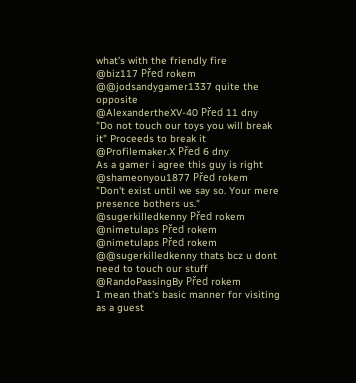what’s with the friendly fire
@biz117 Před rokem
@@jodsandygamer1337 quite the opposite
@AlexandertheXV-40 Před 11 dny
"Do not touch our toys you will break it" Proceeds to break it
@Profilemaker.X Před 6 dny
As a gamer i agree this guy is right
@shameonyou1877 Před rokem
"Don't exist until we say so. Your mere presence bothers us."
@sugerkilledkenny Před rokem
@nimetulaps Před rokem
@nimetulaps Před rokem
@@sugerkilledkenny thats bcz u dont need to touch our stuff
@RandoPassingBy Před rokem
I mean that’s basic manner for visiting as a guest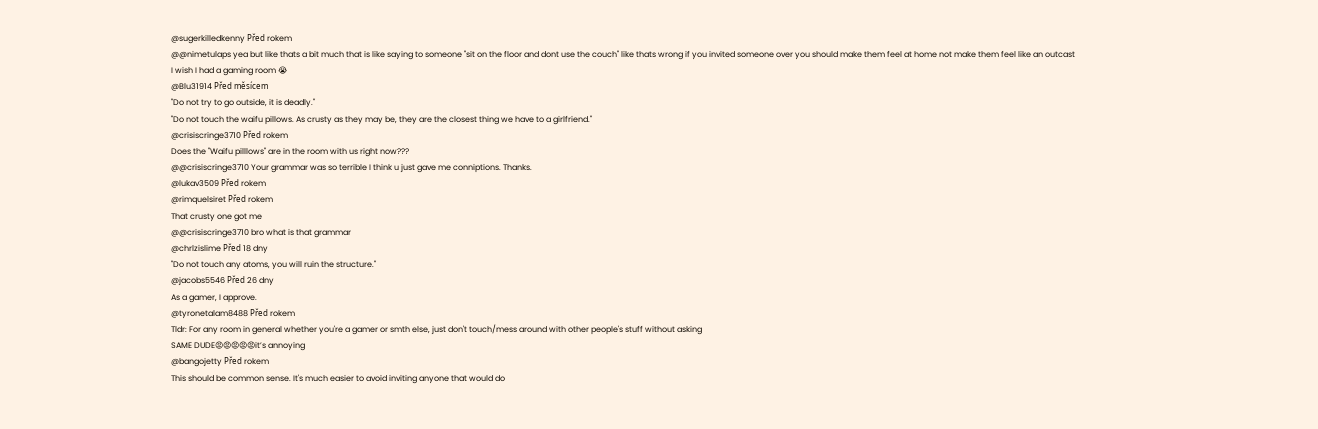@sugerkilledkenny Před rokem
@@nimetulaps yea but like thats a bit much that is like saying to someone ''sit on the floor and dont use the couch'' like thats wrong if you invited someone over you should make them feel at home not make them feel like an outcast
I wish I had a gaming room 😭
@Blu31914 Před měsícem
"Do not try to go outside, it is deadly."
"Do not touch the waifu pillows. As crusty as they may be, they are the closest thing we have to a girlfriend."
@crisiscringe3710 Před rokem
Does the "Waifu pilllows" are in the room with us right now???
@@crisiscringe3710 Your grammar was so terrible I think u just gave me conniptions. Thanks.
@lukav3509 Před rokem
@rimquelsiret Před rokem
That crusty one got me
@@crisiscringe3710 bro what is that grammar
@chrlzislime Před 18 dny
"Do not touch any atoms, you will ruin the structure."
@jacobs5546 Před 26 dny
As a gamer, I approve.
@tyronetalam8488 Před rokem
Tldr: For any room in general whether you're a gamer or smth else, just don't touch/mess around with other people's stuff without asking
SAME DUDE😡😡😡😡😡it’s annoying
@bangojetty Před rokem
This should be common sense. It's much easier to avoid inviting anyone that would do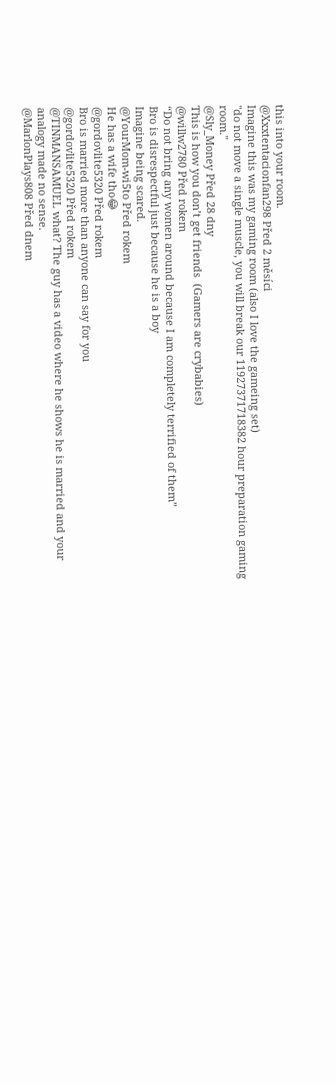this into your room.
@Xxxtentacionfan298 Před 2 měsíci
Imagine this was my gaming room (also I love the gameing set)
"do not move a single muscle, you will break our 11927371718382 hour preparation gaming room."
@Sly_Money Před 28 dny
This is how you don’t get friends  (Gamers are crybabies)
@willw2780 Před rokem
“Do not bring any women around because I am completely terrified of them”
Bro is disrespectful just because he is a boy
Imagine being scared.
@YourMom-wi5to Před rokem
He has a wife tho😂
@gordovlite5320 Před rokem
Bro is married more than anyone can say for you
@gordovlite5320 Před rokem
@TINMANSAMUEL what? The guy has a video where he shows he is married and your analogy made no sense.
@MarlonPlays808 Před dnem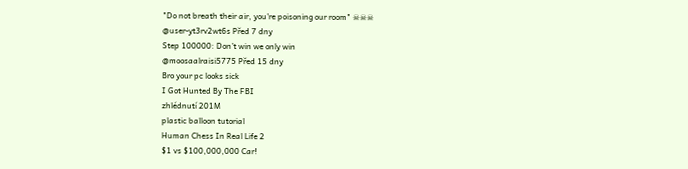"Do not breath their air, you're poisoning our room" ☠☠☠
@user-yt3rv2wt6s Před 7 dny
Step 100000: Don’t win we only win
@moosaalraisi5775 Před 15 dny
Bro your pc looks sick
I Got Hunted By The FBI
zhlédnutí 201M
plastic balloon tutorial
Human Chess In Real Life 2
$1 vs $100,000,000 Car!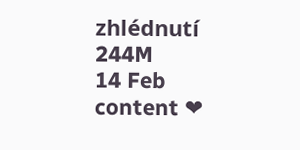zhlédnutí 244M
14 Feb content ❤